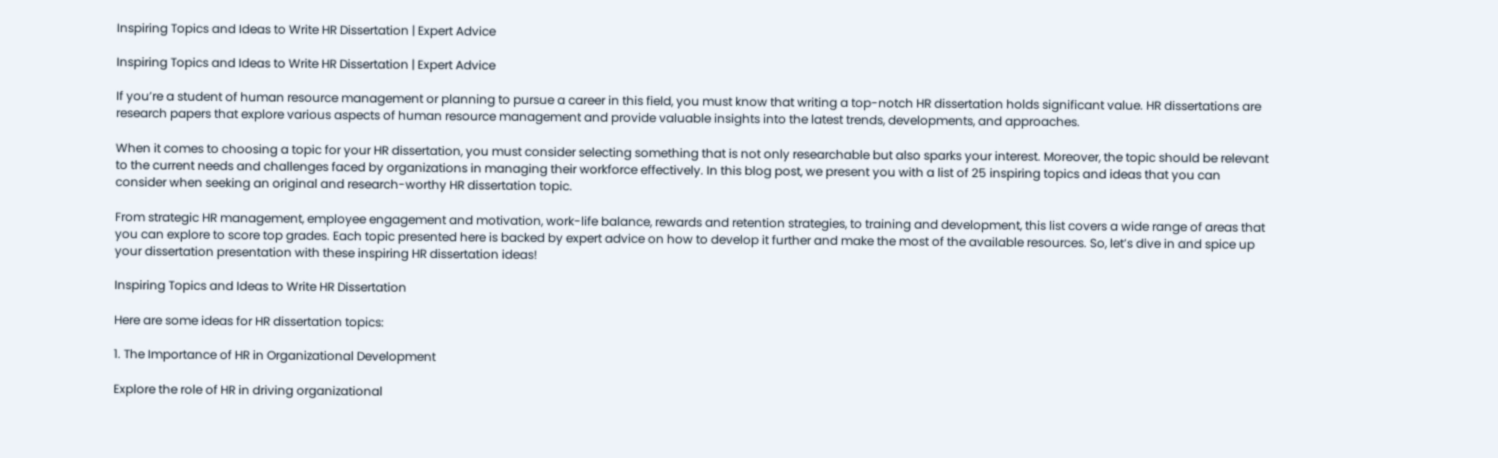Inspiring Topics and Ideas to Write HR Dissertation | Expert Advice

Inspiring Topics and Ideas to Write HR Dissertation | Expert Advice

If you’re a student of human resource management or planning to pursue a career in this field, you must know that writing a top-notch HR dissertation holds significant value. HR dissertations are research papers that explore various aspects of human resource management and provide valuable insights into the latest trends, developments, and approaches.

When it comes to choosing a topic for your HR dissertation, you must consider selecting something that is not only researchable but also sparks your interest. Moreover, the topic should be relevant to the current needs and challenges faced by organizations in managing their workforce effectively. In this blog post, we present you with a list of 25 inspiring topics and ideas that you can consider when seeking an original and research-worthy HR dissertation topic.

From strategic HR management, employee engagement and motivation, work-life balance, rewards and retention strategies, to training and development, this list covers a wide range of areas that you can explore to score top grades. Each topic presented here is backed by expert advice on how to develop it further and make the most of the available resources. So, let’s dive in and spice up your dissertation presentation with these inspiring HR dissertation ideas!

Inspiring Topics and Ideas to Write HR Dissertation

Here are some ideas for HR dissertation topics:

1. The Importance of HR in Organizational Development

Explore the role of HR in driving organizational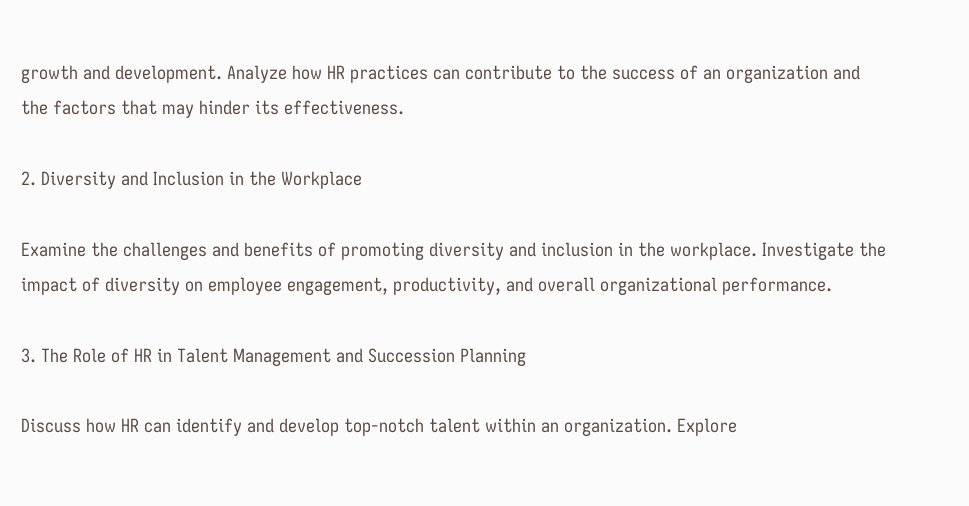growth and development. Analyze how HR practices can contribute to the success of an organization and the factors that may hinder its effectiveness.

2. Diversity and Inclusion in the Workplace

Examine the challenges and benefits of promoting diversity and inclusion in the workplace. Investigate the impact of diversity on employee engagement, productivity, and overall organizational performance.

3. The Role of HR in Talent Management and Succession Planning

Discuss how HR can identify and develop top-notch talent within an organization. Explore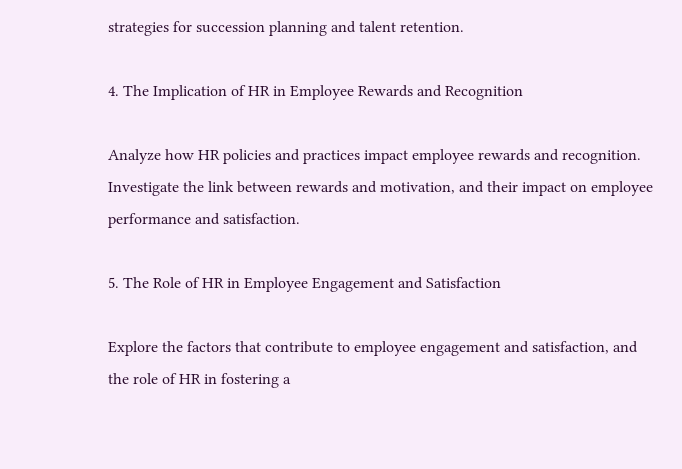strategies for succession planning and talent retention.

4. The Implication of HR in Employee Rewards and Recognition

Analyze how HR policies and practices impact employee rewards and recognition. Investigate the link between rewards and motivation, and their impact on employee performance and satisfaction.

5. The Role of HR in Employee Engagement and Satisfaction

Explore the factors that contribute to employee engagement and satisfaction, and the role of HR in fostering a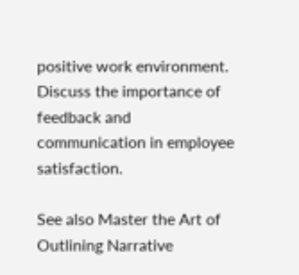positive work environment. Discuss the importance of feedback and communication in employee satisfaction.

See also Master the Art of Outlining Narrative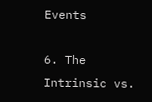Events

6. The Intrinsic vs.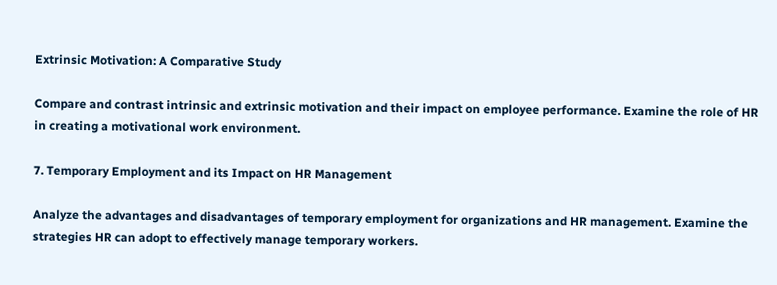Extrinsic Motivation: A Comparative Study

Compare and contrast intrinsic and extrinsic motivation and their impact on employee performance. Examine the role of HR in creating a motivational work environment.

7. Temporary Employment and its Impact on HR Management

Analyze the advantages and disadvantages of temporary employment for organizations and HR management. Examine the strategies HR can adopt to effectively manage temporary workers.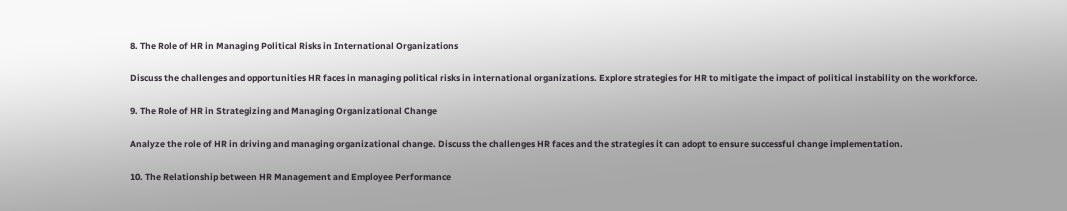8. The Role of HR in Managing Political Risks in International Organizations

Discuss the challenges and opportunities HR faces in managing political risks in international organizations. Explore strategies for HR to mitigate the impact of political instability on the workforce.

9. The Role of HR in Strategizing and Managing Organizational Change

Analyze the role of HR in driving and managing organizational change. Discuss the challenges HR faces and the strategies it can adopt to ensure successful change implementation.

10. The Relationship between HR Management and Employee Performance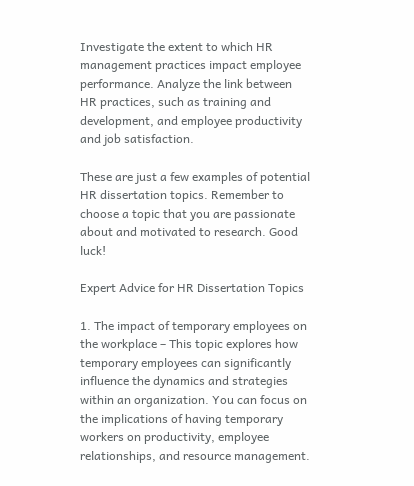Investigate the extent to which HR management practices impact employee performance. Analyze the link between HR practices, such as training and development, and employee productivity and job satisfaction.

These are just a few examples of potential HR dissertation topics. Remember to choose a topic that you are passionate about and motivated to research. Good luck!

Expert Advice for HR Dissertation Topics

1. The impact of temporary employees on the workplace – This topic explores how temporary employees can significantly influence the dynamics and strategies within an organization. You can focus on the implications of having temporary workers on productivity, employee relationships, and resource management.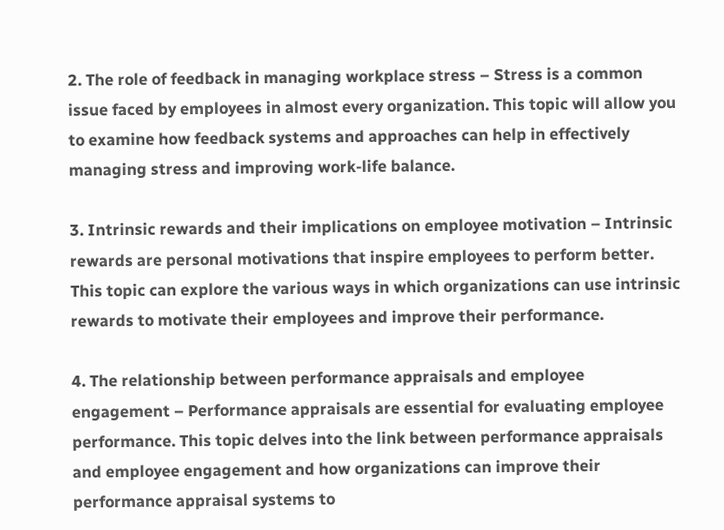2. The role of feedback in managing workplace stress – Stress is a common issue faced by employees in almost every organization. This topic will allow you to examine how feedback systems and approaches can help in effectively managing stress and improving work-life balance.

3. Intrinsic rewards and their implications on employee motivation – Intrinsic rewards are personal motivations that inspire employees to perform better. This topic can explore the various ways in which organizations can use intrinsic rewards to motivate their employees and improve their performance.

4. The relationship between performance appraisals and employee engagement – Performance appraisals are essential for evaluating employee performance. This topic delves into the link between performance appraisals and employee engagement and how organizations can improve their performance appraisal systems to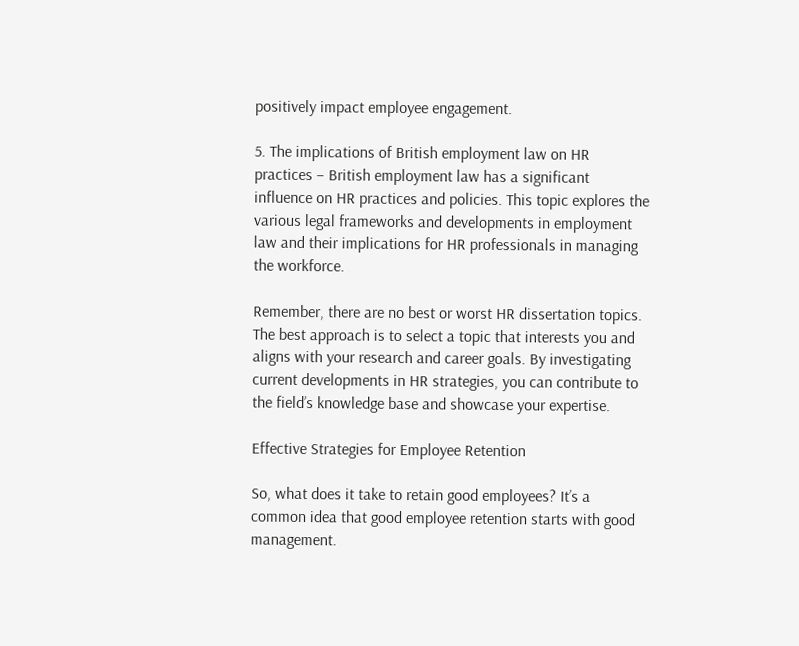positively impact employee engagement.

5. The implications of British employment law on HR practices – British employment law has a significant influence on HR practices and policies. This topic explores the various legal frameworks and developments in employment law and their implications for HR professionals in managing the workforce.

Remember, there are no best or worst HR dissertation topics. The best approach is to select a topic that interests you and aligns with your research and career goals. By investigating current developments in HR strategies, you can contribute to the field’s knowledge base and showcase your expertise.

Effective Strategies for Employee Retention

So, what does it take to retain good employees? It’s a common idea that good employee retention starts with good management.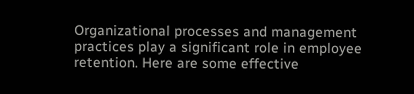Organizational processes and management practices play a significant role in employee retention. Here are some effective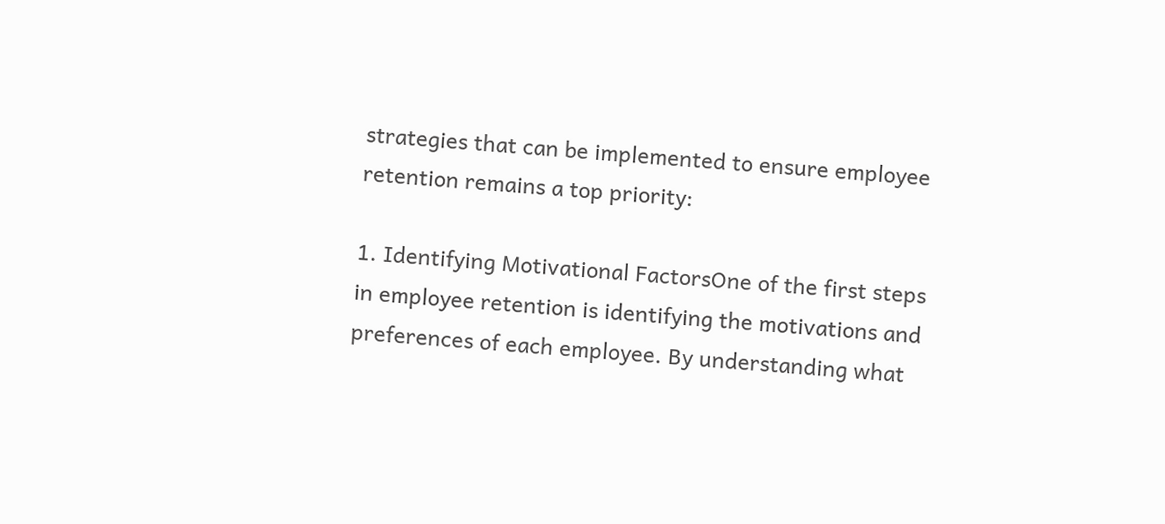strategies that can be implemented to ensure employee retention remains a top priority:

1. Identifying Motivational FactorsOne of the first steps in employee retention is identifying the motivations and preferences of each employee. By understanding what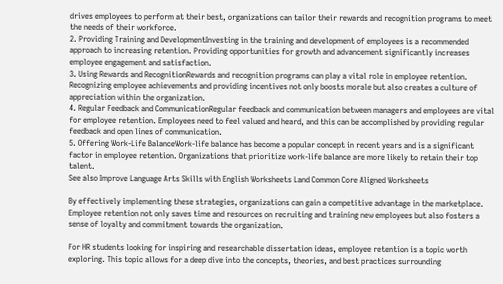drives employees to perform at their best, organizations can tailor their rewards and recognition programs to meet the needs of their workforce.
2. Providing Training and DevelopmentInvesting in the training and development of employees is a recommended approach to increasing retention. Providing opportunities for growth and advancement significantly increases employee engagement and satisfaction.
3. Using Rewards and RecognitionRewards and recognition programs can play a vital role in employee retention. Recognizing employee achievements and providing incentives not only boosts morale but also creates a culture of appreciation within the organization.
4. Regular Feedback and CommunicationRegular feedback and communication between managers and employees are vital for employee retention. Employees need to feel valued and heard, and this can be accomplished by providing regular feedback and open lines of communication.
5. Offering Work-Life BalanceWork-life balance has become a popular concept in recent years and is a significant factor in employee retention. Organizations that prioritize work-life balance are more likely to retain their top talent.
See also Improve Language Arts Skills with English Worksheets Land Common Core Aligned Worksheets

By effectively implementing these strategies, organizations can gain a competitive advantage in the marketplace. Employee retention not only saves time and resources on recruiting and training new employees but also fosters a sense of loyalty and commitment towards the organization.

For HR students looking for inspiring and researchable dissertation ideas, employee retention is a topic worth exploring. This topic allows for a deep dive into the concepts, theories, and best practices surrounding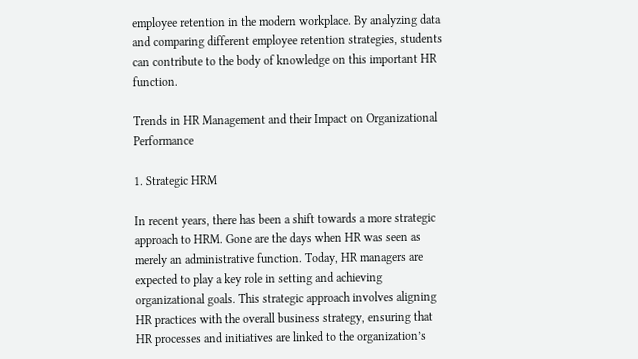employee retention in the modern workplace. By analyzing data and comparing different employee retention strategies, students can contribute to the body of knowledge on this important HR function.

Trends in HR Management and their Impact on Organizational Performance

1. Strategic HRM

In recent years, there has been a shift towards a more strategic approach to HRM. Gone are the days when HR was seen as merely an administrative function. Today, HR managers are expected to play a key role in setting and achieving organizational goals. This strategic approach involves aligning HR practices with the overall business strategy, ensuring that HR processes and initiatives are linked to the organization’s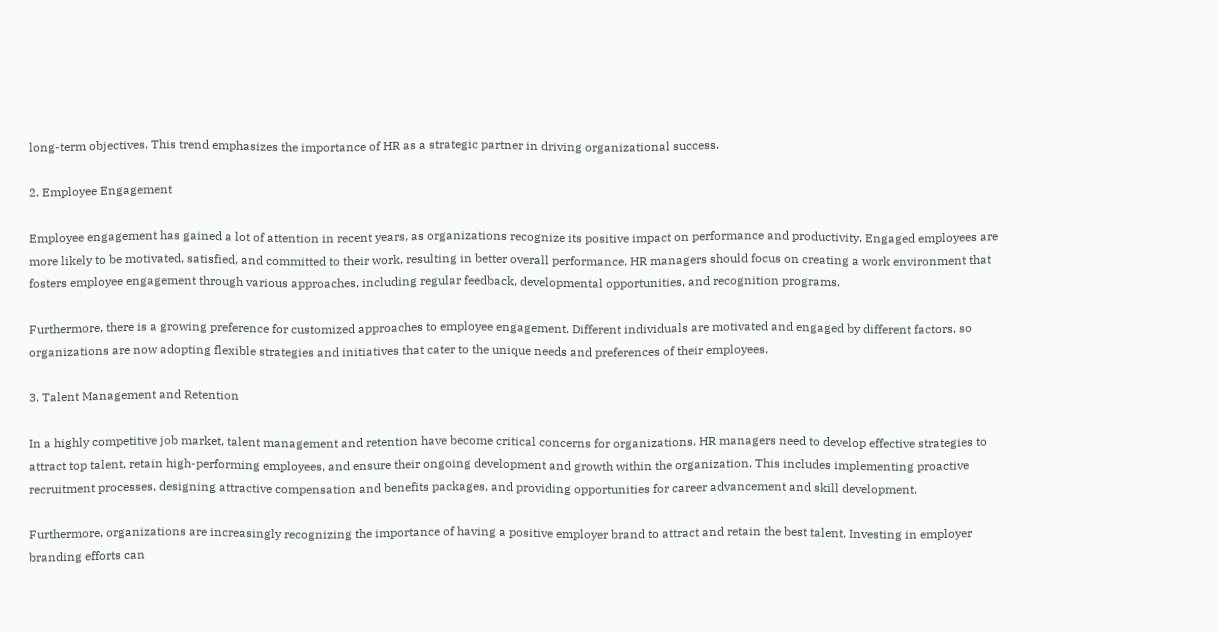long-term objectives. This trend emphasizes the importance of HR as a strategic partner in driving organizational success.

2. Employee Engagement

Employee engagement has gained a lot of attention in recent years, as organizations recognize its positive impact on performance and productivity. Engaged employees are more likely to be motivated, satisfied, and committed to their work, resulting in better overall performance. HR managers should focus on creating a work environment that fosters employee engagement through various approaches, including regular feedback, developmental opportunities, and recognition programs.

Furthermore, there is a growing preference for customized approaches to employee engagement. Different individuals are motivated and engaged by different factors, so organizations are now adopting flexible strategies and initiatives that cater to the unique needs and preferences of their employees.

3. Talent Management and Retention

In a highly competitive job market, talent management and retention have become critical concerns for organizations. HR managers need to develop effective strategies to attract top talent, retain high-performing employees, and ensure their ongoing development and growth within the organization. This includes implementing proactive recruitment processes, designing attractive compensation and benefits packages, and providing opportunities for career advancement and skill development.

Furthermore, organizations are increasingly recognizing the importance of having a positive employer brand to attract and retain the best talent. Investing in employer branding efforts can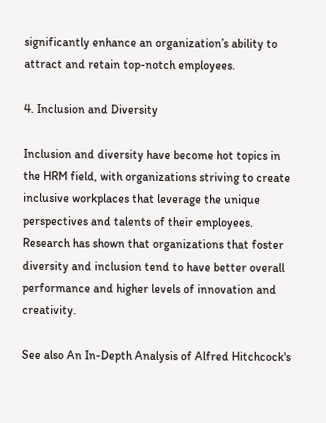significantly enhance an organization’s ability to attract and retain top-notch employees.

4. Inclusion and Diversity

Inclusion and diversity have become hot topics in the HRM field, with organizations striving to create inclusive workplaces that leverage the unique perspectives and talents of their employees. Research has shown that organizations that foster diversity and inclusion tend to have better overall performance and higher levels of innovation and creativity.

See also An In-Depth Analysis of Alfred Hitchcock's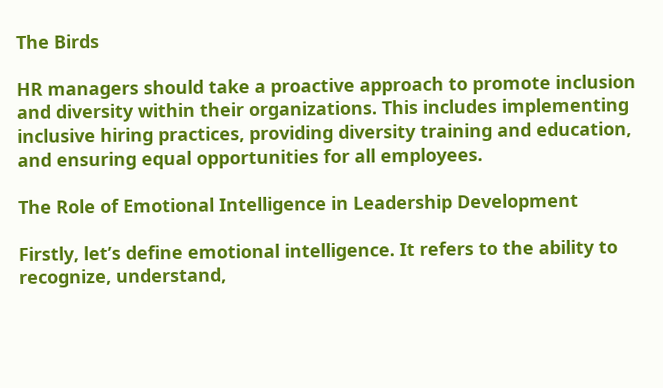The Birds

HR managers should take a proactive approach to promote inclusion and diversity within their organizations. This includes implementing inclusive hiring practices, providing diversity training and education, and ensuring equal opportunities for all employees.

The Role of Emotional Intelligence in Leadership Development

Firstly, let’s define emotional intelligence. It refers to the ability to recognize, understand,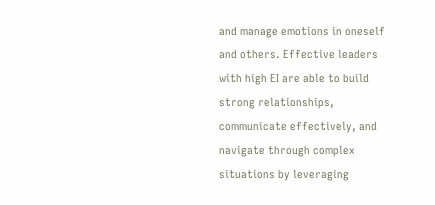and manage emotions in oneself and others. Effective leaders with high EI are able to build strong relationships, communicate effectively, and navigate through complex situations by leveraging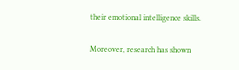their emotional intelligence skills.

Moreover, research has shown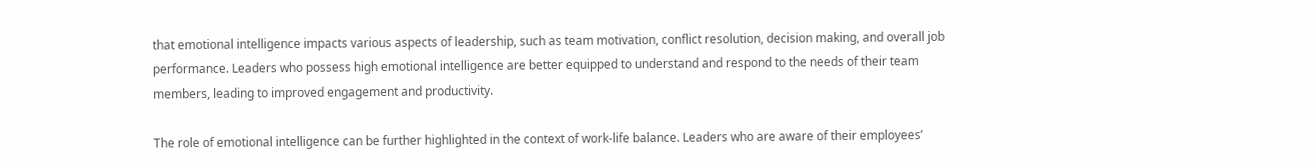that emotional intelligence impacts various aspects of leadership, such as team motivation, conflict resolution, decision making, and overall job performance. Leaders who possess high emotional intelligence are better equipped to understand and respond to the needs of their team members, leading to improved engagement and productivity.

The role of emotional intelligence can be further highlighted in the context of work-life balance. Leaders who are aware of their employees’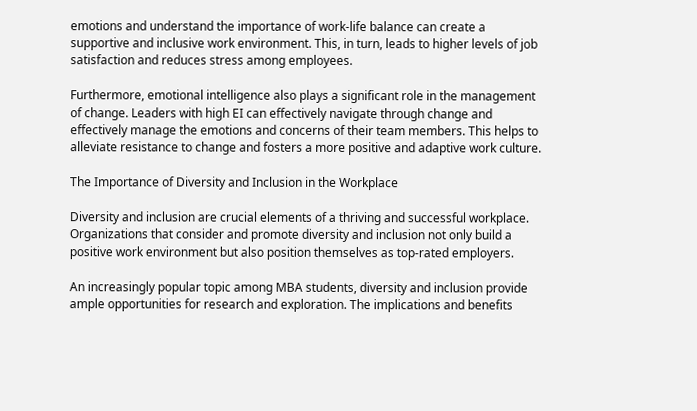emotions and understand the importance of work-life balance can create a supportive and inclusive work environment. This, in turn, leads to higher levels of job satisfaction and reduces stress among employees.

Furthermore, emotional intelligence also plays a significant role in the management of change. Leaders with high EI can effectively navigate through change and effectively manage the emotions and concerns of their team members. This helps to alleviate resistance to change and fosters a more positive and adaptive work culture.

The Importance of Diversity and Inclusion in the Workplace

Diversity and inclusion are crucial elements of a thriving and successful workplace. Organizations that consider and promote diversity and inclusion not only build a positive work environment but also position themselves as top-rated employers.

An increasingly popular topic among MBA students, diversity and inclusion provide ample opportunities for research and exploration. The implications and benefits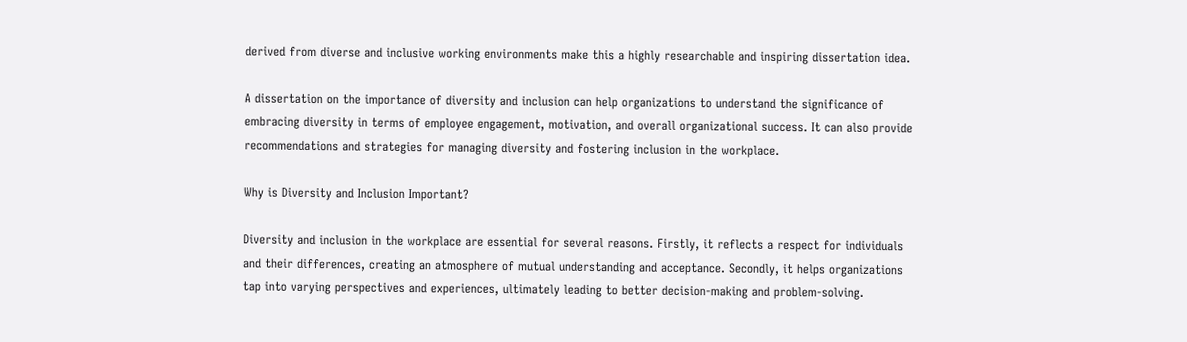derived from diverse and inclusive working environments make this a highly researchable and inspiring dissertation idea.

A dissertation on the importance of diversity and inclusion can help organizations to understand the significance of embracing diversity in terms of employee engagement, motivation, and overall organizational success. It can also provide recommendations and strategies for managing diversity and fostering inclusion in the workplace.

Why is Diversity and Inclusion Important?

Diversity and inclusion in the workplace are essential for several reasons. Firstly, it reflects a respect for individuals and their differences, creating an atmosphere of mutual understanding and acceptance. Secondly, it helps organizations tap into varying perspectives and experiences, ultimately leading to better decision-making and problem-solving.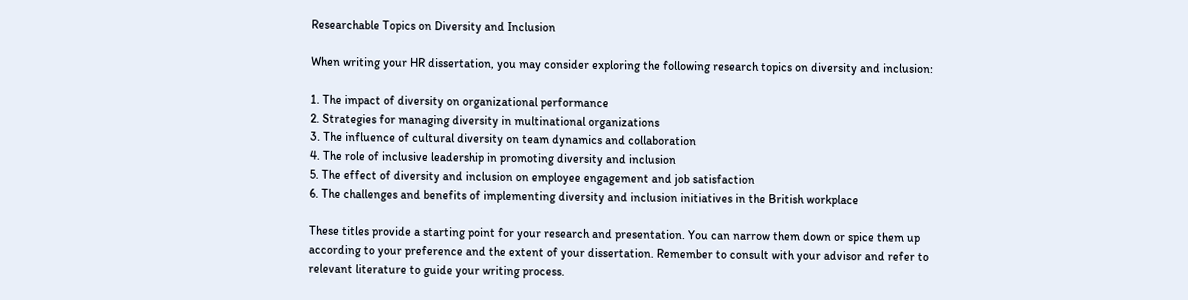Researchable Topics on Diversity and Inclusion

When writing your HR dissertation, you may consider exploring the following research topics on diversity and inclusion:

1. The impact of diversity on organizational performance
2. Strategies for managing diversity in multinational organizations
3. The influence of cultural diversity on team dynamics and collaboration
4. The role of inclusive leadership in promoting diversity and inclusion
5. The effect of diversity and inclusion on employee engagement and job satisfaction
6. The challenges and benefits of implementing diversity and inclusion initiatives in the British workplace

These titles provide a starting point for your research and presentation. You can narrow them down or spice them up according to your preference and the extent of your dissertation. Remember to consult with your advisor and refer to relevant literature to guide your writing process.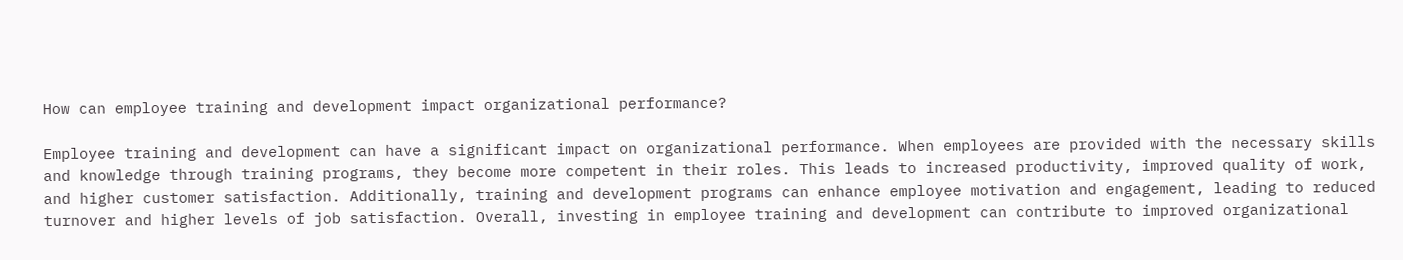How can employee training and development impact organizational performance?

Employee training and development can have a significant impact on organizational performance. When employees are provided with the necessary skills and knowledge through training programs, they become more competent in their roles. This leads to increased productivity, improved quality of work, and higher customer satisfaction. Additionally, training and development programs can enhance employee motivation and engagement, leading to reduced turnover and higher levels of job satisfaction. Overall, investing in employee training and development can contribute to improved organizational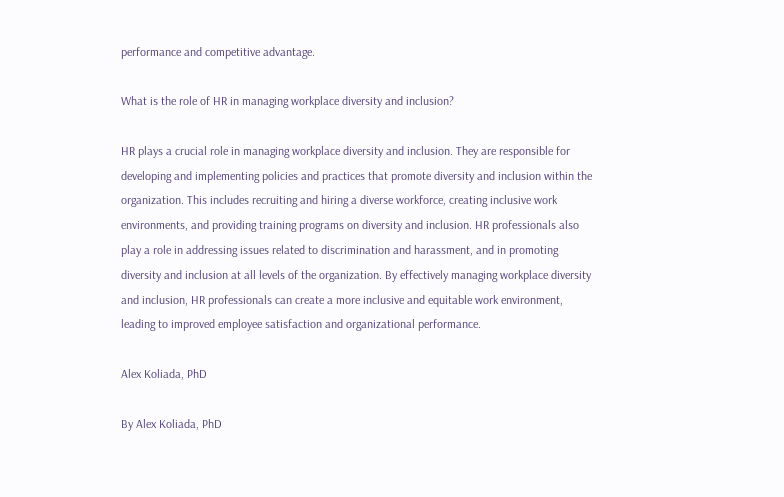performance and competitive advantage.

What is the role of HR in managing workplace diversity and inclusion?

HR plays a crucial role in managing workplace diversity and inclusion. They are responsible for developing and implementing policies and practices that promote diversity and inclusion within the organization. This includes recruiting and hiring a diverse workforce, creating inclusive work environments, and providing training programs on diversity and inclusion. HR professionals also play a role in addressing issues related to discrimination and harassment, and in promoting diversity and inclusion at all levels of the organization. By effectively managing workplace diversity and inclusion, HR professionals can create a more inclusive and equitable work environment, leading to improved employee satisfaction and organizational performance.

Alex Koliada, PhD

By Alex Koliada, PhD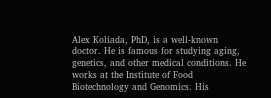Alex Koliada, PhD, is a well-known doctor. He is famous for studying aging, genetics, and other medical conditions. He works at the Institute of Food Biotechnology and Genomics. His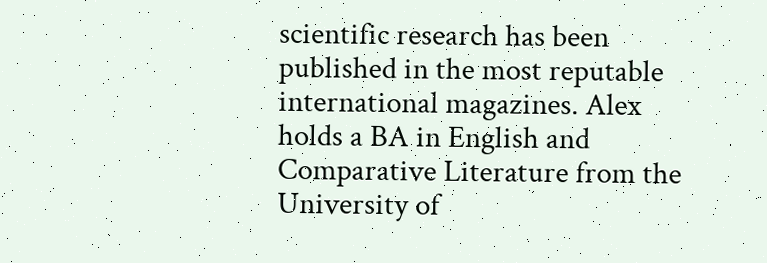scientific research has been published in the most reputable international magazines. Alex holds a BA in English and Comparative Literature from the University of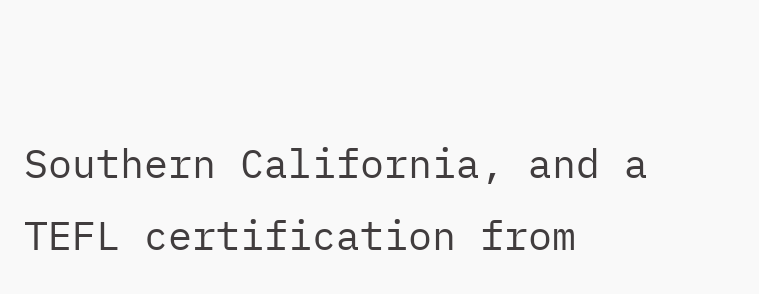Southern California, and a TEFL certification from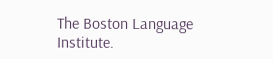The Boston Language Institute.